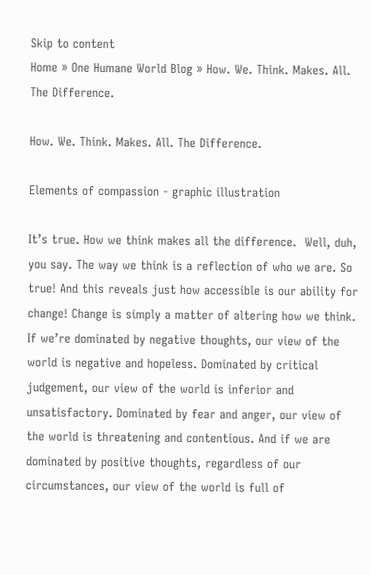Skip to content
Home » One Humane World Blog » How. We. Think. Makes. All. The Difference.

How. We. Think. Makes. All. The Difference.

Elements of compassion - graphic illustration

It’s true. How we think makes all the difference.  Well, duh, you say. The way we think is a reflection of who we are. So true! And this reveals just how accessible is our ability for change! Change is simply a matter of altering how we think. If we’re dominated by negative thoughts, our view of the world is negative and hopeless. Dominated by critical judgement, our view of the world is inferior and unsatisfactory. Dominated by fear and anger, our view of the world is threatening and contentious. And if we are dominated by positive thoughts, regardless of our circumstances, our view of the world is full of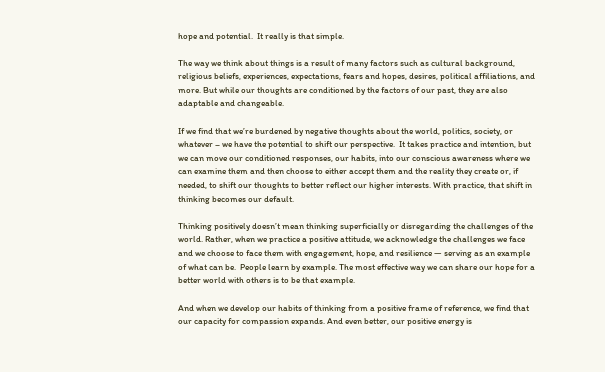hope and potential.  It really is that simple.

The way we think about things is a result of many factors such as cultural background, religious beliefs, experiences, expectations, fears and hopes, desires, political affiliations, and more. But while our thoughts are conditioned by the factors of our past, they are also adaptable and changeable.

If we find that we’re burdened by negative thoughts about the world, politics, society, or whatever – we have the potential to shift our perspective.  It takes practice and intention, but we can move our conditioned responses, our habits, into our conscious awareness where we can examine them and then choose to either accept them and the reality they create or, if needed, to shift our thoughts to better reflect our higher interests. With practice, that shift in thinking becomes our default.

Thinking positively doesn’t mean thinking superficially or disregarding the challenges of the world. Rather, when we practice a positive attitude, we acknowledge the challenges we face and we choose to face them with engagement, hope, and resilience — serving as an example of what can be.  People learn by example. The most effective way we can share our hope for a better world with others is to be that example.

And when we develop our habits of thinking from a positive frame of reference, we find that our capacity for compassion expands. And even better, our positive energy is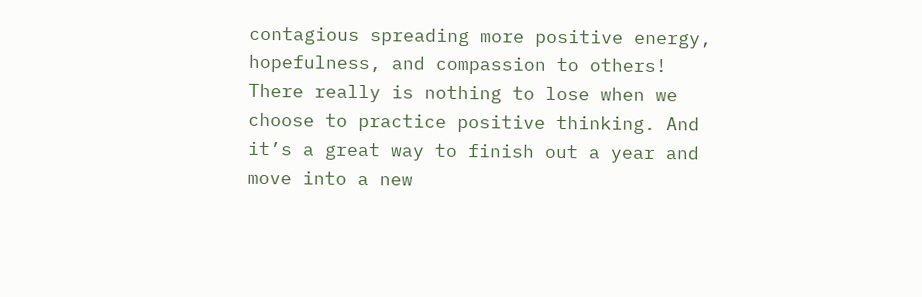contagious spreading more positive energy, hopefulness, and compassion to others!  There really is nothing to lose when we choose to practice positive thinking. And it’s a great way to finish out a year and move into a new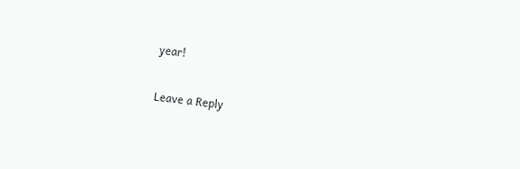year!

Leave a Reply